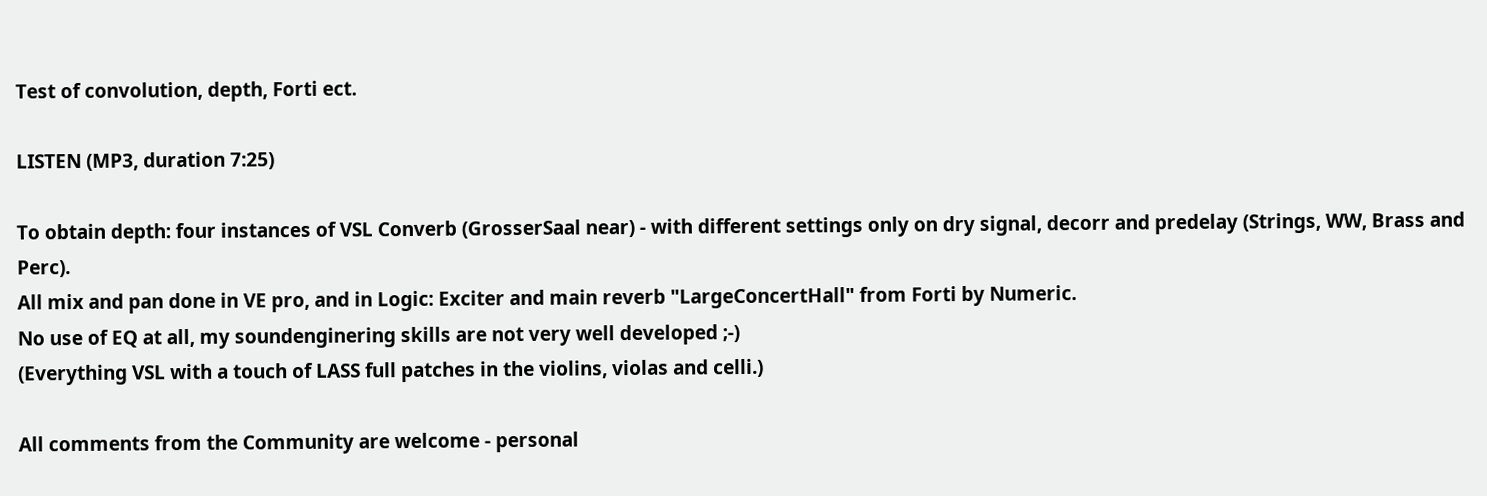Test of convolution, depth, Forti ect.

LISTEN (MP3, duration 7:25)

To obtain depth: four instances of VSL Converb (GrosserSaal near) - with different settings only on dry signal, decorr and predelay (Strings, WW, Brass and Perc).
All mix and pan done in VE pro, and in Logic: Exciter and main reverb "LargeConcertHall" from Forti by Numeric.
No use of EQ at all, my soundenginering skills are not very well developed ;-)
(Everything VSL with a touch of LASS full patches in the violins, violas and celli.)

All comments from the Community are welcome - personal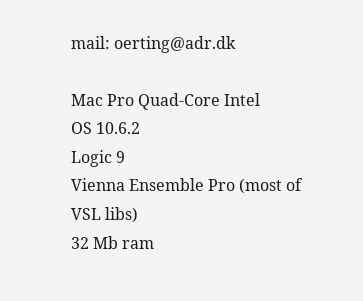mail: oerting@adr.dk

Mac Pro Quad-Core Intel
OS 10.6.2
Logic 9
Vienna Ensemble Pro (most of VSL libs)
32 Mb ram